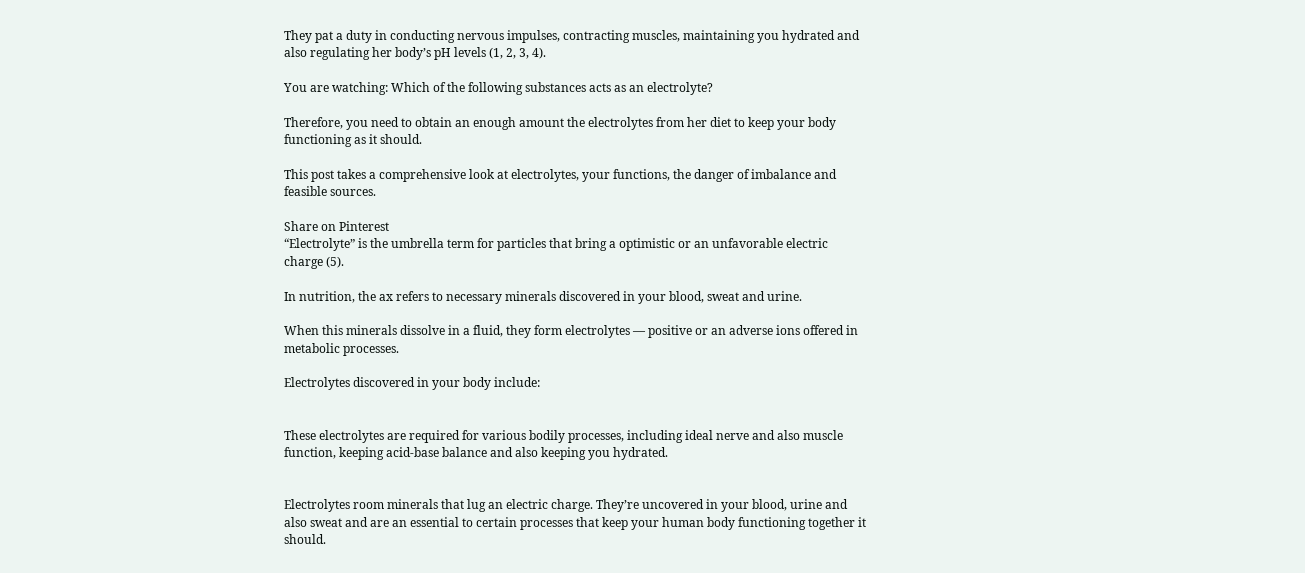They pat a duty in conducting nervous impulses, contracting muscles, maintaining you hydrated and also regulating her body’s pH levels (1, 2, 3, 4).

You are watching: Which of the following substances acts as an electrolyte?

Therefore, you need to obtain an enough amount the electrolytes from her diet to keep your body functioning as it should.

This post takes a comprehensive look at electrolytes, your functions, the danger of imbalance and feasible sources.

Share on Pinterest
“Electrolyte” is the umbrella term for particles that bring a optimistic or an unfavorable electric charge (5).

In nutrition, the ax refers to necessary minerals discovered in your blood, sweat and urine.

When this minerals dissolve in a fluid, they form electrolytes — positive or an adverse ions offered in metabolic processes.

Electrolytes discovered in your body include:


These electrolytes are required for various bodily processes, including ideal nerve and also muscle function, keeping acid-base balance and also keeping you hydrated.


Electrolytes room minerals that lug an electric charge. They’re uncovered in your blood, urine and also sweat and are an essential to certain processes that keep your human body functioning together it should.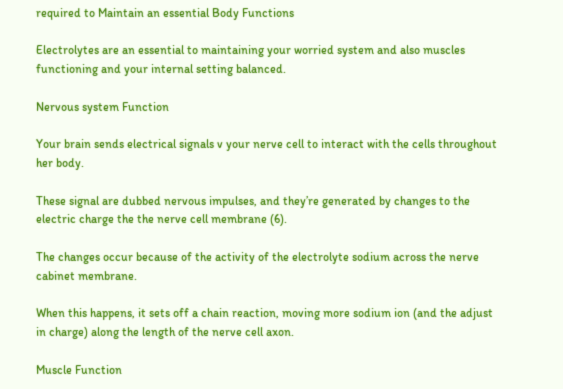required to Maintain an essential Body Functions

Electrolytes are an essential to maintaining your worried system and also muscles functioning and your internal setting balanced.

Nervous system Function

Your brain sends electrical signals v your nerve cell to interact with the cells throughout her body.

These signal are dubbed nervous impulses, and they’re generated by changes to the electric charge the the nerve cell membrane (6).

The changes occur because of the activity of the electrolyte sodium across the nerve cabinet membrane.

When this happens, it sets off a chain reaction, moving more sodium ion (and the adjust in charge) along the length of the nerve cell axon.

Muscle Function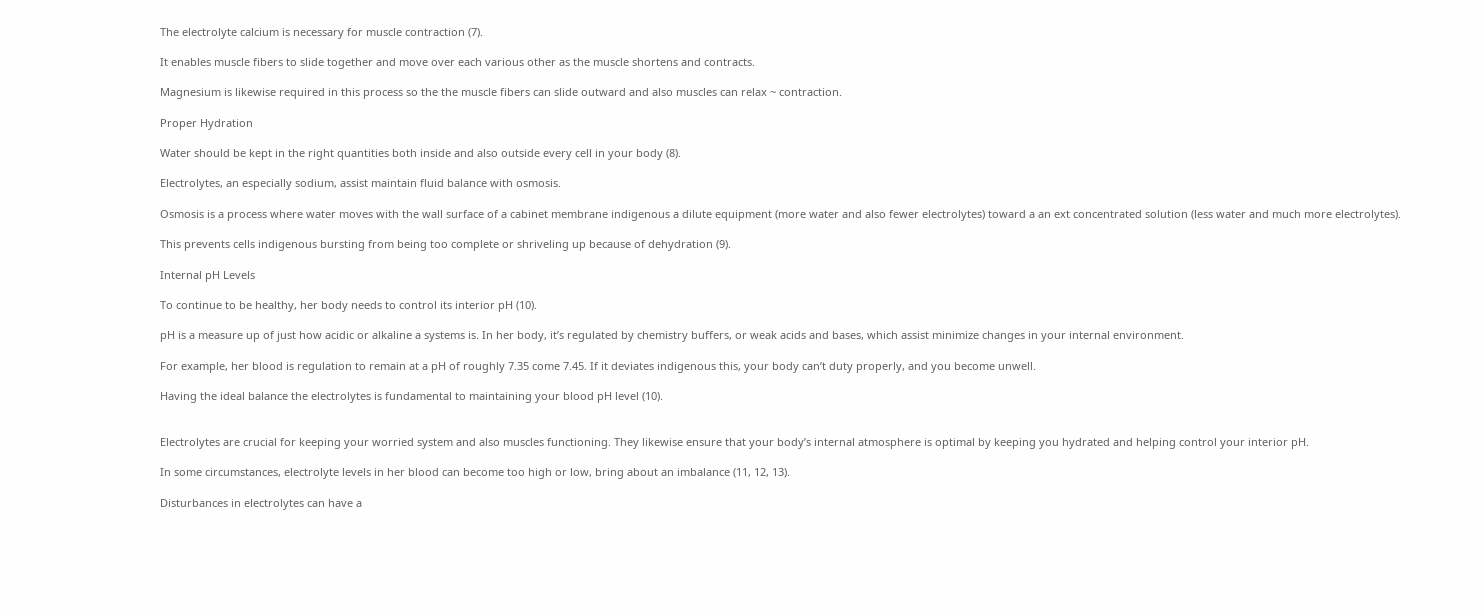The electrolyte calcium is necessary for muscle contraction (7).

It enables muscle fibers to slide together and move over each various other as the muscle shortens and contracts.

Magnesium is likewise required in this process so the the muscle fibers can slide outward and also muscles can relax ~ contraction.

Proper Hydration

Water should be kept in the right quantities both inside and also outside every cell in your body (8).

Electrolytes, an especially sodium, assist maintain fluid balance with osmosis.

Osmosis is a process where water moves with the wall surface of a cabinet membrane indigenous a dilute equipment (more water and also fewer electrolytes) toward a an ext concentrated solution (less water and much more electrolytes).

This prevents cells indigenous bursting from being too complete or shriveling up because of dehydration (9).

Internal pH Levels

To continue to be healthy, her body needs to control its interior pH (10).

pH is a measure up of just how acidic or alkaline a systems is. In her body, it’s regulated by chemistry buffers, or weak acids and bases, which assist minimize changes in your internal environment.

For example, her blood is regulation to remain at a pH of roughly 7.35 come 7.45. If it deviates indigenous this, your body can’t duty properly, and you become unwell.

Having the ideal balance the electrolytes is fundamental to maintaining your blood pH level (10).


Electrolytes are crucial for keeping your worried system and also muscles functioning. They likewise ensure that your body’s internal atmosphere is optimal by keeping you hydrated and helping control your interior pH.

In some circumstances, electrolyte levels in her blood can become too high or low, bring about an imbalance (11, 12, 13).

Disturbances in electrolytes can have a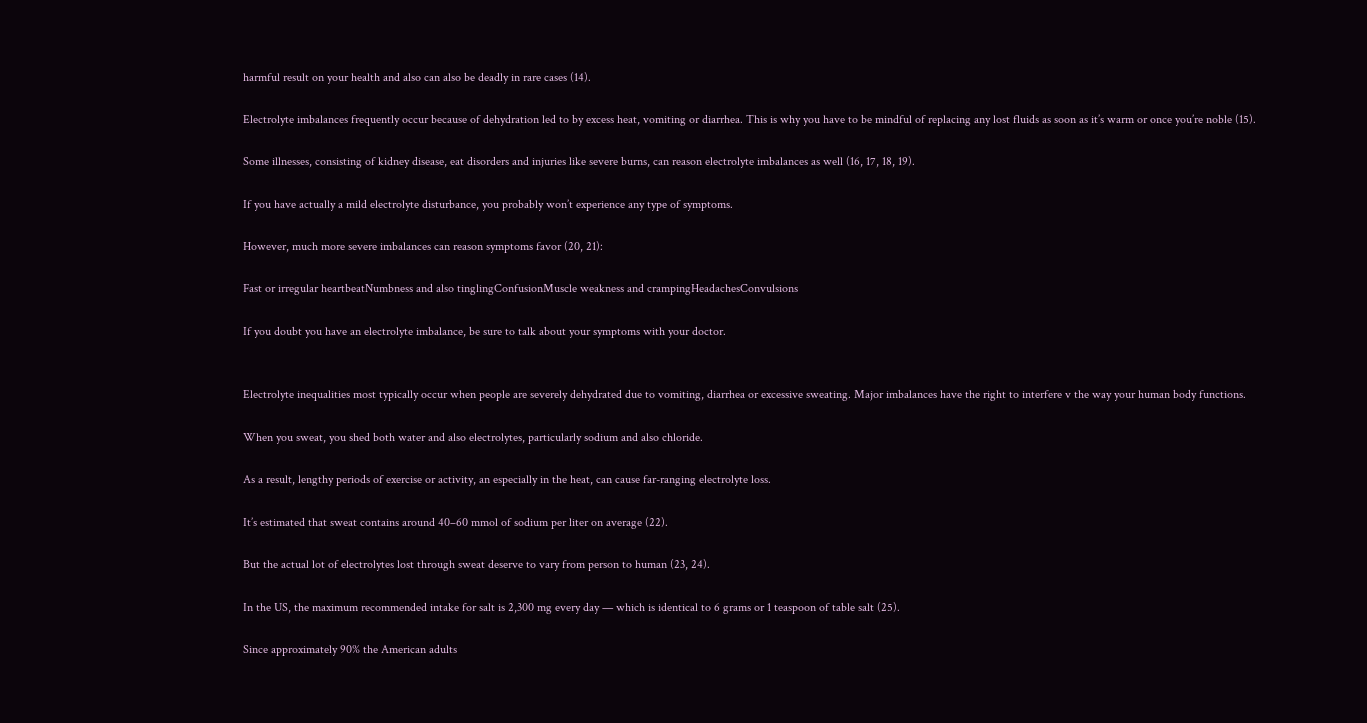harmful result on your health and also can also be deadly in rare cases (14).

Electrolyte imbalances frequently occur because of dehydration led to by excess heat, vomiting or diarrhea. This is why you have to be mindful of replacing any lost fluids as soon as it’s warm or once you’re noble (15).

Some illnesses, consisting of kidney disease, eat disorders and injuries like severe burns, can reason electrolyte imbalances as well (16, 17, 18, 19).

If you have actually a mild electrolyte disturbance, you probably won’t experience any type of symptoms.

However, much more severe imbalances can reason symptoms favor (20, 21):

Fast or irregular heartbeatNumbness and also tinglingConfusionMuscle weakness and crampingHeadachesConvulsions

If you doubt you have an electrolyte imbalance, be sure to talk about your symptoms with your doctor.


Electrolyte inequalities most typically occur when people are severely dehydrated due to vomiting, diarrhea or excessive sweating. Major imbalances have the right to interfere v the way your human body functions.

When you sweat, you shed both water and also electrolytes, particularly sodium and also chloride.

As a result, lengthy periods of exercise or activity, an especially in the heat, can cause far-ranging electrolyte loss.

It’s estimated that sweat contains around 40–60 mmol of sodium per liter on average (22).

But the actual lot of electrolytes lost through sweat deserve to vary from person to human (23, 24).

In the US, the maximum recommended intake for salt is 2,300 mg every day — which is identical to 6 grams or 1 teaspoon of table salt (25).

Since approximately 90% the American adults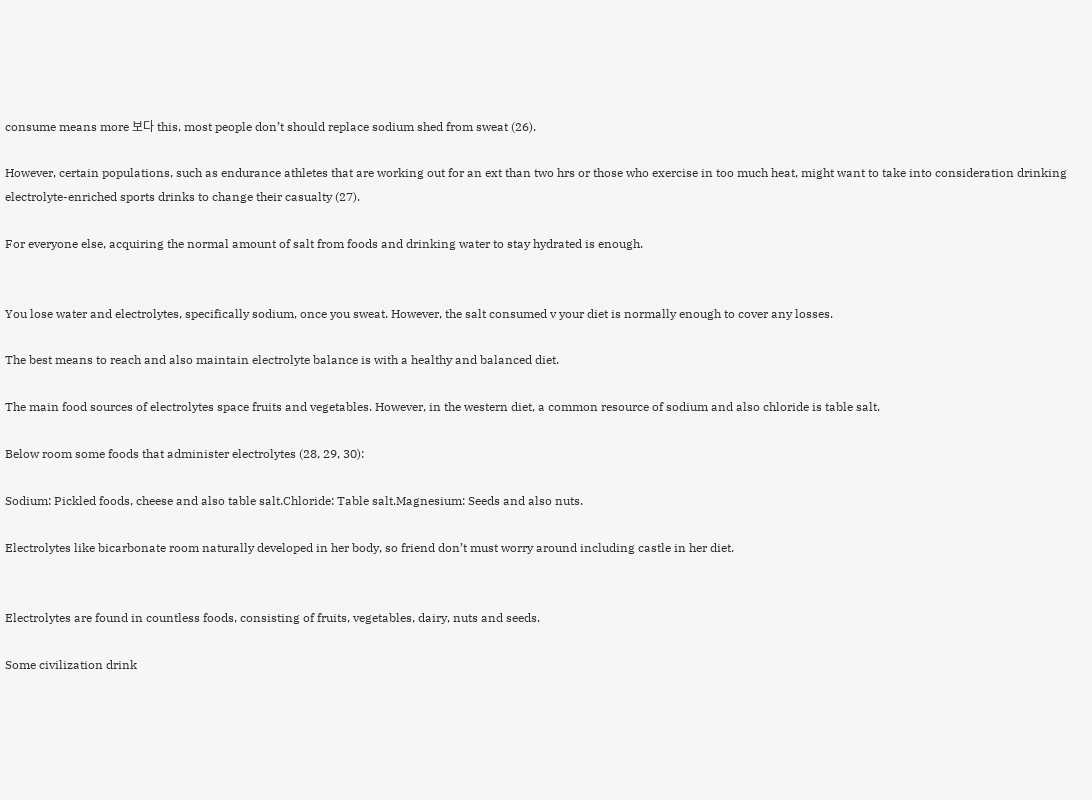consume means more 보다 this, most people don’t should replace sodium shed from sweat (26).

However, certain populations, such as endurance athletes that are working out for an ext than two hrs or those who exercise in too much heat, might want to take into consideration drinking electrolyte-enriched sports drinks to change their casualty (27).

For everyone else, acquiring the normal amount of salt from foods and drinking water to stay hydrated is enough.


You lose water and electrolytes, specifically sodium, once you sweat. However, the salt consumed v your diet is normally enough to cover any losses.

The best means to reach and also maintain electrolyte balance is with a healthy and balanced diet.

The main food sources of electrolytes space fruits and vegetables. However, in the western diet, a common resource of sodium and also chloride is table salt.

Below room some foods that administer electrolytes (28, 29, 30):

Sodium: Pickled foods, cheese and also table salt.Chloride: Table salt.Magnesium: Seeds and also nuts.

Electrolytes like bicarbonate room naturally developed in her body, so friend don’t must worry around including castle in her diet.


Electrolytes are found in countless foods, consisting of fruits, vegetables, dairy, nuts and seeds.

Some civilization drink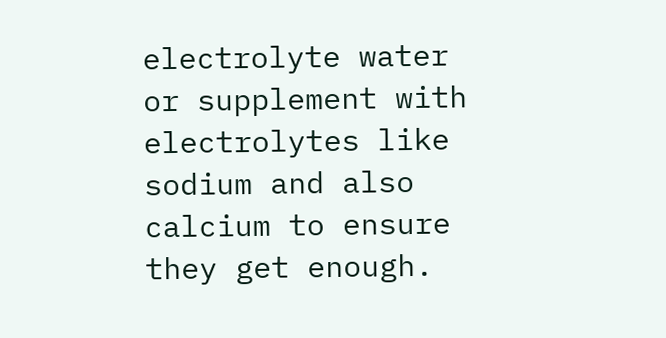electrolyte water or supplement with electrolytes like sodium and also calcium to ensure they get enough.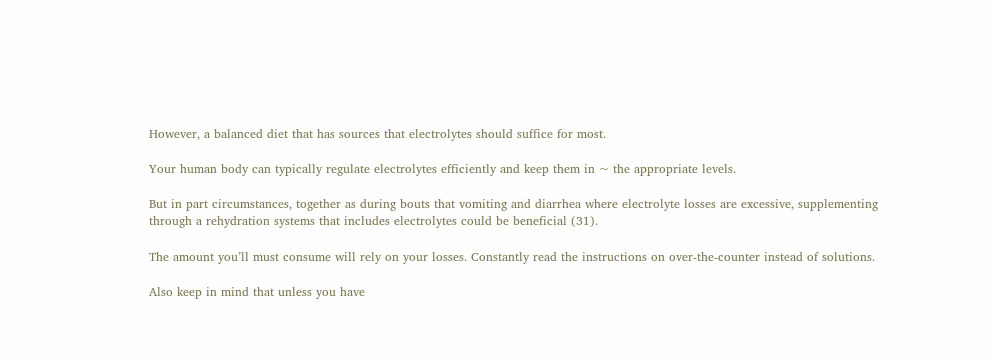However, a balanced diet that has sources that electrolytes should suffice for most.

Your human body can typically regulate electrolytes efficiently and keep them in ~ the appropriate levels.

But in part circumstances, together as during bouts that vomiting and diarrhea where electrolyte losses are excessive, supplementing through a rehydration systems that includes electrolytes could be beneficial (31).

The amount you’ll must consume will rely on your losses. Constantly read the instructions on over-the-counter instead of solutions.

Also keep in mind that unless you have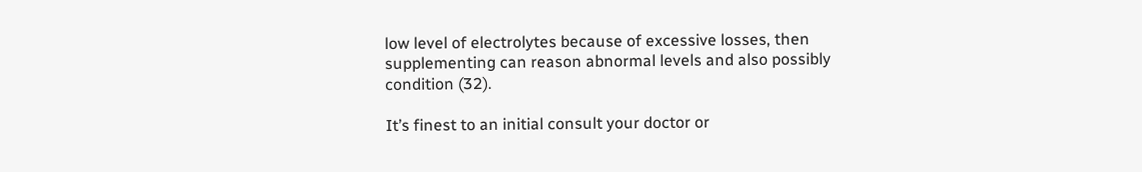low level of electrolytes because of excessive losses, then supplementing can reason abnormal levels and also possibly condition (32).

It’s finest to an initial consult your doctor or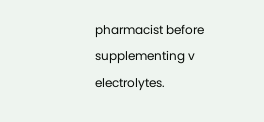pharmacist before supplementing v electrolytes.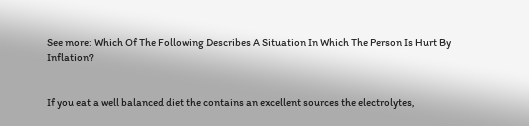See more: Which Of The Following Describes A Situation In Which The Person Is Hurt By Inflation?


If you eat a well balanced diet the contains an excellent sources the electrolytes,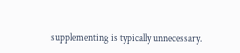supplementing is typically unnecessary.